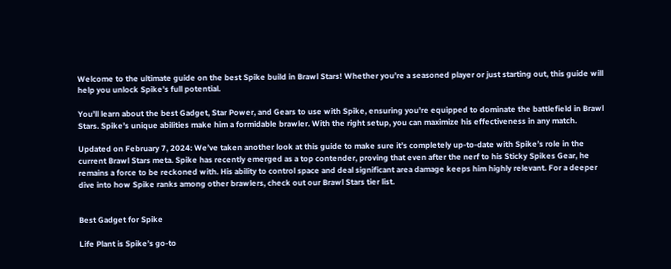Welcome to the ultimate guide on the best Spike build in Brawl Stars! Whether you’re a seasoned player or just starting out, this guide will help you unlock Spike’s full potential.

You’ll learn about the best Gadget, Star Power, and Gears to use with Spike, ensuring you’re equipped to dominate the battlefield in Brawl Stars. Spike’s unique abilities make him a formidable brawler. With the right setup, you can maximize his effectiveness in any match.

Updated on February 7, 2024: We’ve taken another look at this guide to make sure it’s completely up-to-date with Spike’s role in the current Brawl Stars meta. Spike has recently emerged as a top contender, proving that even after the nerf to his Sticky Spikes Gear, he remains a force to be reckoned with. His ability to control space and deal significant area damage keeps him highly relevant. For a deeper dive into how Spike ranks among other brawlers, check out our Brawl Stars tier list.


Best Gadget for Spike

Life Plant is Spike’s go-to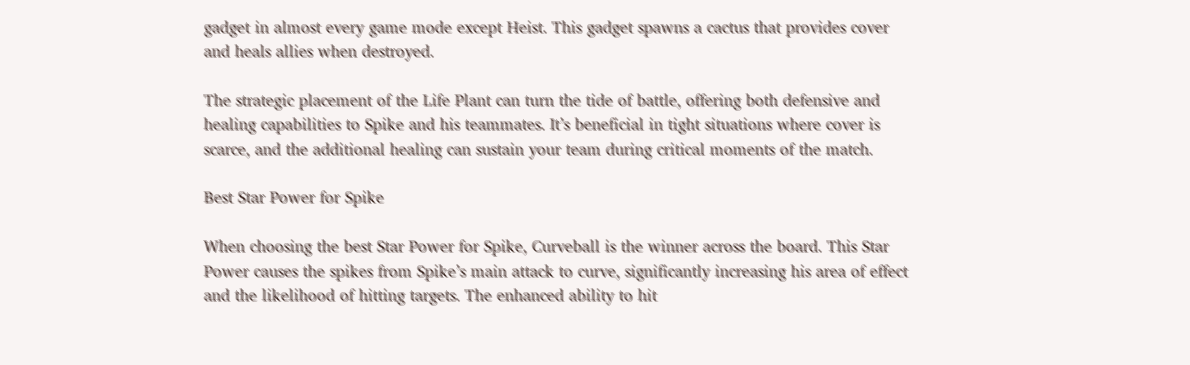gadget in almost every game mode except Heist. This gadget spawns a cactus that provides cover and heals allies when destroyed.

The strategic placement of the Life Plant can turn the tide of battle, offering both defensive and healing capabilities to Spike and his teammates. It’s beneficial in tight situations where cover is scarce, and the additional healing can sustain your team during critical moments of the match.

Best Star Power for Spike

When choosing the best Star Power for Spike, Curveball is the winner across the board. This Star Power causes the spikes from Spike’s main attack to curve, significantly increasing his area of effect and the likelihood of hitting targets. The enhanced ability to hit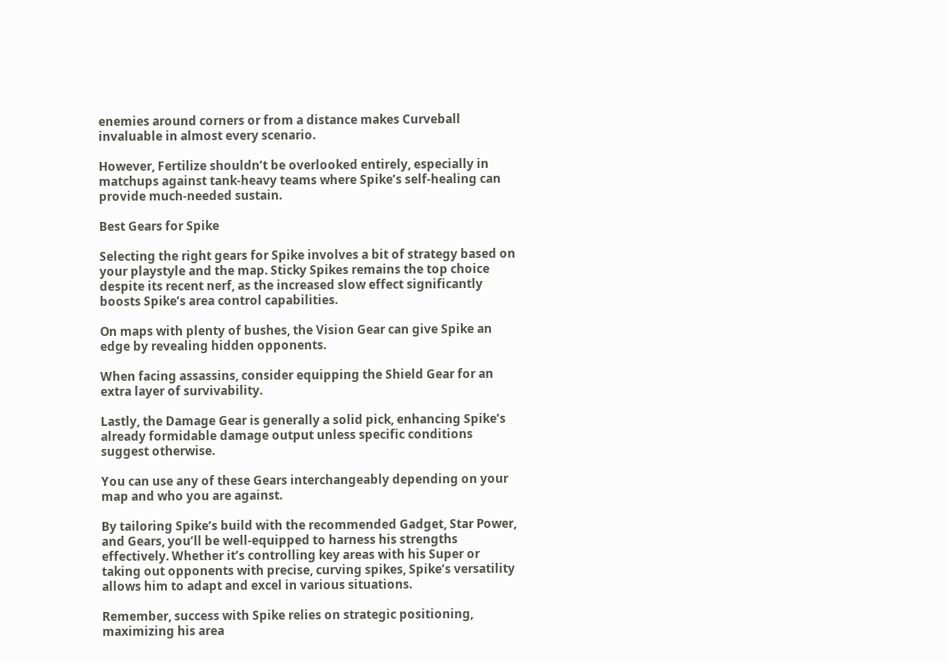enemies around corners or from a distance makes Curveball invaluable in almost every scenario.

However, Fertilize shouldn’t be overlooked entirely, especially in matchups against tank-heavy teams where Spike’s self-healing can provide much-needed sustain.

Best Gears for Spike

Selecting the right gears for Spike involves a bit of strategy based on your playstyle and the map. Sticky Spikes remains the top choice despite its recent nerf, as the increased slow effect significantly boosts Spike’s area control capabilities.

On maps with plenty of bushes, the Vision Gear can give Spike an edge by revealing hidden opponents.

When facing assassins, consider equipping the Shield Gear for an extra layer of survivability.

Lastly, the Damage Gear is generally a solid pick, enhancing Spike’s already formidable damage output unless specific conditions suggest otherwise.

You can use any of these Gears interchangeably depending on your map and who you are against.

By tailoring Spike’s build with the recommended Gadget, Star Power, and Gears, you’ll be well-equipped to harness his strengths effectively. Whether it’s controlling key areas with his Super or taking out opponents with precise, curving spikes, Spike’s versatility allows him to adapt and excel in various situations.

Remember, success with Spike relies on strategic positioning, maximizing his area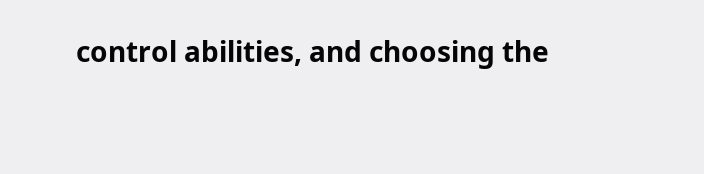control abilities, and choosing the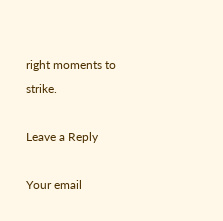right moments to strike.

Leave a Reply

Your email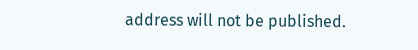address will not be published.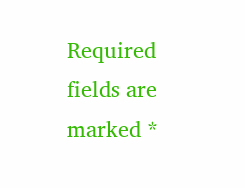Required fields are marked *